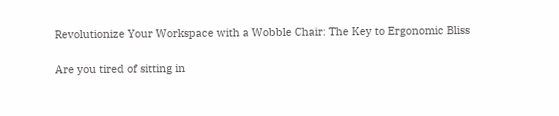Revolutionize Your Workspace with a Wobble Chair: The Key to Ergonomic Bliss

Are you tired of sitting in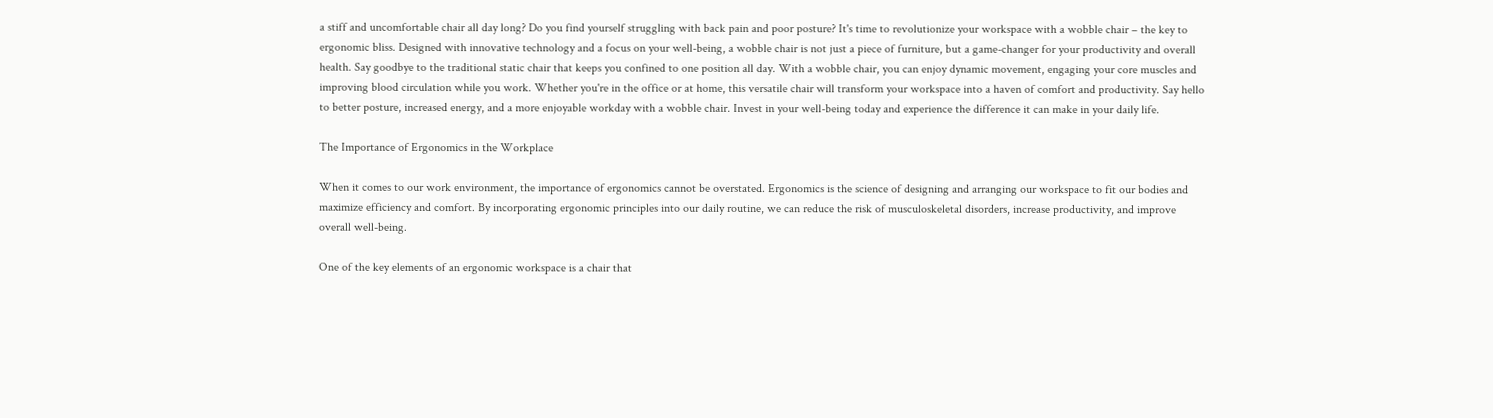a stiff and uncomfortable chair all day long? Do you find yourself struggling with back pain and poor posture? It's time to revolutionize your workspace with a wobble chair – the key to ergonomic bliss. Designed with innovative technology and a focus on your well-being, a wobble chair is not just a piece of furniture, but a game-changer for your productivity and overall health. Say goodbye to the traditional static chair that keeps you confined to one position all day. With a wobble chair, you can enjoy dynamic movement, engaging your core muscles and improving blood circulation while you work. Whether you're in the office or at home, this versatile chair will transform your workspace into a haven of comfort and productivity. Say hello to better posture, increased energy, and a more enjoyable workday with a wobble chair. Invest in your well-being today and experience the difference it can make in your daily life.

The Importance of Ergonomics in the Workplace

When it comes to our work environment, the importance of ergonomics cannot be overstated. Ergonomics is the science of designing and arranging our workspace to fit our bodies and maximize efficiency and comfort. By incorporating ergonomic principles into our daily routine, we can reduce the risk of musculoskeletal disorders, increase productivity, and improve overall well-being.

One of the key elements of an ergonomic workspace is a chair that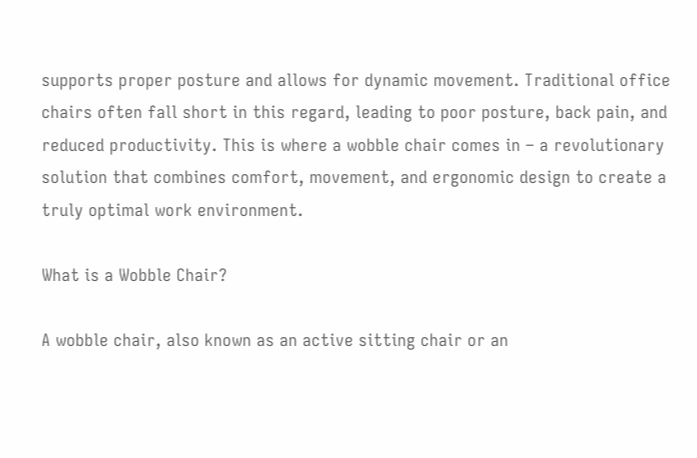supports proper posture and allows for dynamic movement. Traditional office chairs often fall short in this regard, leading to poor posture, back pain, and reduced productivity. This is where a wobble chair comes in – a revolutionary solution that combines comfort, movement, and ergonomic design to create a truly optimal work environment.

What is a Wobble Chair?

A wobble chair, also known as an active sitting chair or an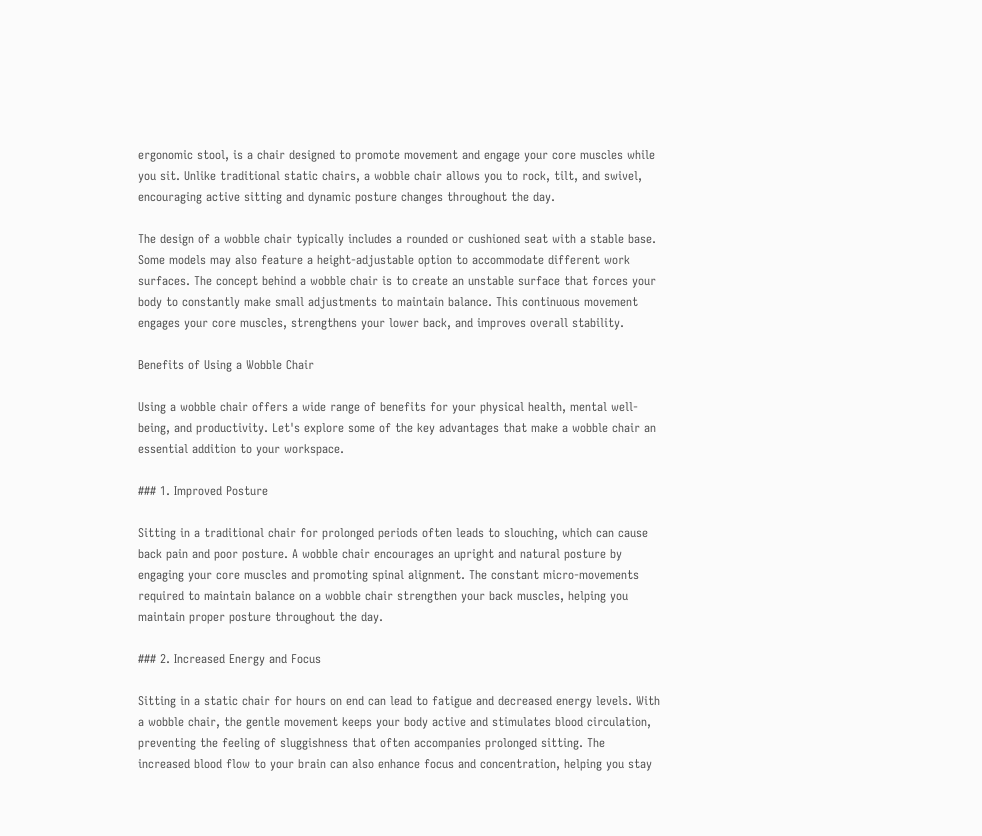ergonomic stool, is a chair designed to promote movement and engage your core muscles while you sit. Unlike traditional static chairs, a wobble chair allows you to rock, tilt, and swivel, encouraging active sitting and dynamic posture changes throughout the day.

The design of a wobble chair typically includes a rounded or cushioned seat with a stable base. Some models may also feature a height-adjustable option to accommodate different work surfaces. The concept behind a wobble chair is to create an unstable surface that forces your body to constantly make small adjustments to maintain balance. This continuous movement engages your core muscles, strengthens your lower back, and improves overall stability.

Benefits of Using a Wobble Chair

Using a wobble chair offers a wide range of benefits for your physical health, mental well-being, and productivity. Let's explore some of the key advantages that make a wobble chair an essential addition to your workspace.

### 1. Improved Posture

Sitting in a traditional chair for prolonged periods often leads to slouching, which can cause back pain and poor posture. A wobble chair encourages an upright and natural posture by engaging your core muscles and promoting spinal alignment. The constant micro-movements required to maintain balance on a wobble chair strengthen your back muscles, helping you maintain proper posture throughout the day.

### 2. Increased Energy and Focus

Sitting in a static chair for hours on end can lead to fatigue and decreased energy levels. With a wobble chair, the gentle movement keeps your body active and stimulates blood circulation, preventing the feeling of sluggishness that often accompanies prolonged sitting. The increased blood flow to your brain can also enhance focus and concentration, helping you stay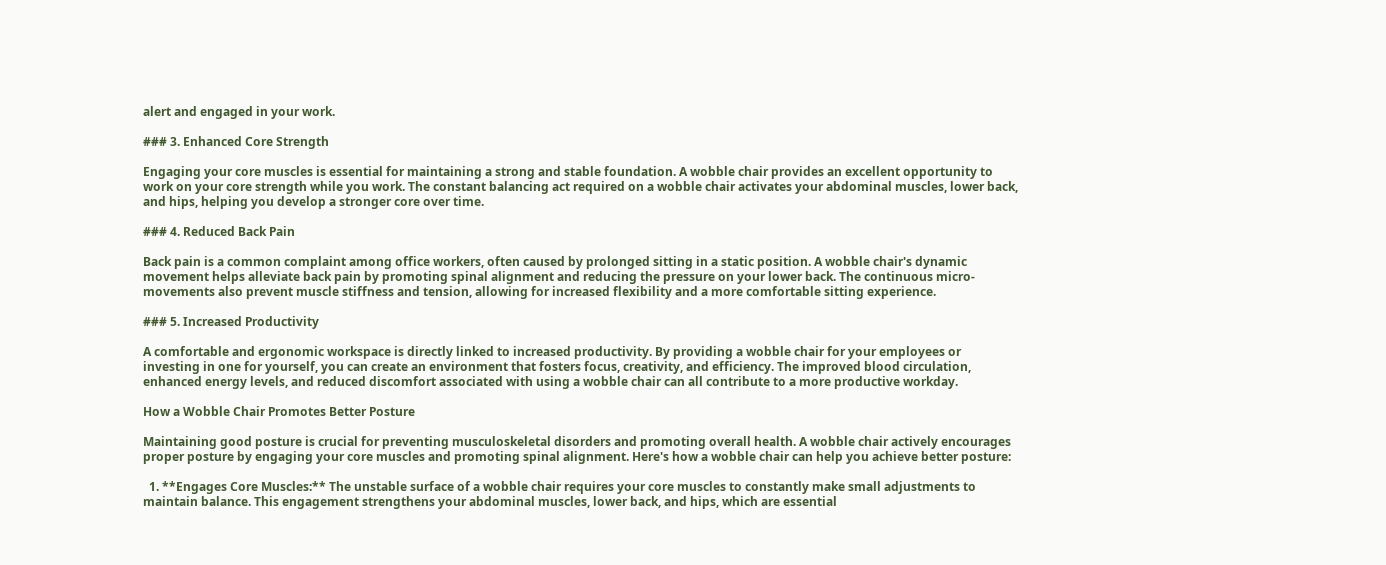alert and engaged in your work.

### 3. Enhanced Core Strength

Engaging your core muscles is essential for maintaining a strong and stable foundation. A wobble chair provides an excellent opportunity to work on your core strength while you work. The constant balancing act required on a wobble chair activates your abdominal muscles, lower back, and hips, helping you develop a stronger core over time.

### 4. Reduced Back Pain

Back pain is a common complaint among office workers, often caused by prolonged sitting in a static position. A wobble chair's dynamic movement helps alleviate back pain by promoting spinal alignment and reducing the pressure on your lower back. The continuous micro-movements also prevent muscle stiffness and tension, allowing for increased flexibility and a more comfortable sitting experience.

### 5. Increased Productivity

A comfortable and ergonomic workspace is directly linked to increased productivity. By providing a wobble chair for your employees or investing in one for yourself, you can create an environment that fosters focus, creativity, and efficiency. The improved blood circulation, enhanced energy levels, and reduced discomfort associated with using a wobble chair can all contribute to a more productive workday.

How a Wobble Chair Promotes Better Posture

Maintaining good posture is crucial for preventing musculoskeletal disorders and promoting overall health. A wobble chair actively encourages proper posture by engaging your core muscles and promoting spinal alignment. Here's how a wobble chair can help you achieve better posture:

  1. **Engages Core Muscles:** The unstable surface of a wobble chair requires your core muscles to constantly make small adjustments to maintain balance. This engagement strengthens your abdominal muscles, lower back, and hips, which are essential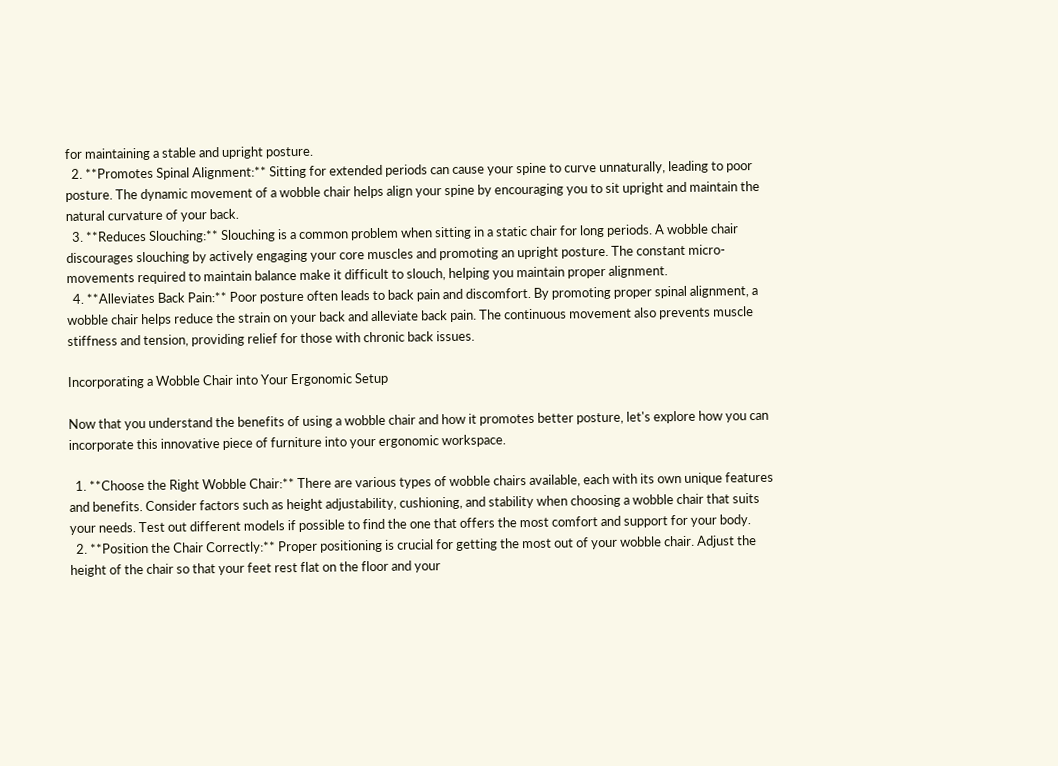for maintaining a stable and upright posture.
  2. **Promotes Spinal Alignment:** Sitting for extended periods can cause your spine to curve unnaturally, leading to poor posture. The dynamic movement of a wobble chair helps align your spine by encouraging you to sit upright and maintain the natural curvature of your back.
  3. **Reduces Slouching:** Slouching is a common problem when sitting in a static chair for long periods. A wobble chair discourages slouching by actively engaging your core muscles and promoting an upright posture. The constant micro-movements required to maintain balance make it difficult to slouch, helping you maintain proper alignment.
  4. **Alleviates Back Pain:** Poor posture often leads to back pain and discomfort. By promoting proper spinal alignment, a wobble chair helps reduce the strain on your back and alleviate back pain. The continuous movement also prevents muscle stiffness and tension, providing relief for those with chronic back issues.

Incorporating a Wobble Chair into Your Ergonomic Setup

Now that you understand the benefits of using a wobble chair and how it promotes better posture, let's explore how you can incorporate this innovative piece of furniture into your ergonomic workspace.

  1. **Choose the Right Wobble Chair:** There are various types of wobble chairs available, each with its own unique features and benefits. Consider factors such as height adjustability, cushioning, and stability when choosing a wobble chair that suits your needs. Test out different models if possible to find the one that offers the most comfort and support for your body.
  2. **Position the Chair Correctly:** Proper positioning is crucial for getting the most out of your wobble chair. Adjust the height of the chair so that your feet rest flat on the floor and your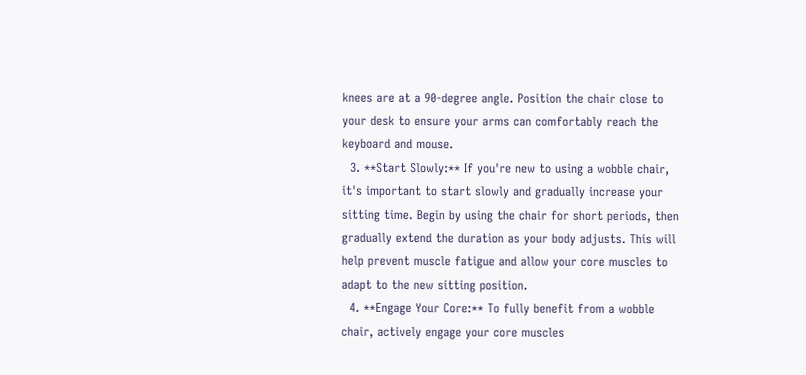knees are at a 90-degree angle. Position the chair close to your desk to ensure your arms can comfortably reach the keyboard and mouse.
  3. **Start Slowly:** If you're new to using a wobble chair, it's important to start slowly and gradually increase your sitting time. Begin by using the chair for short periods, then gradually extend the duration as your body adjusts. This will help prevent muscle fatigue and allow your core muscles to adapt to the new sitting position.
  4. **Engage Your Core:** To fully benefit from a wobble chair, actively engage your core muscles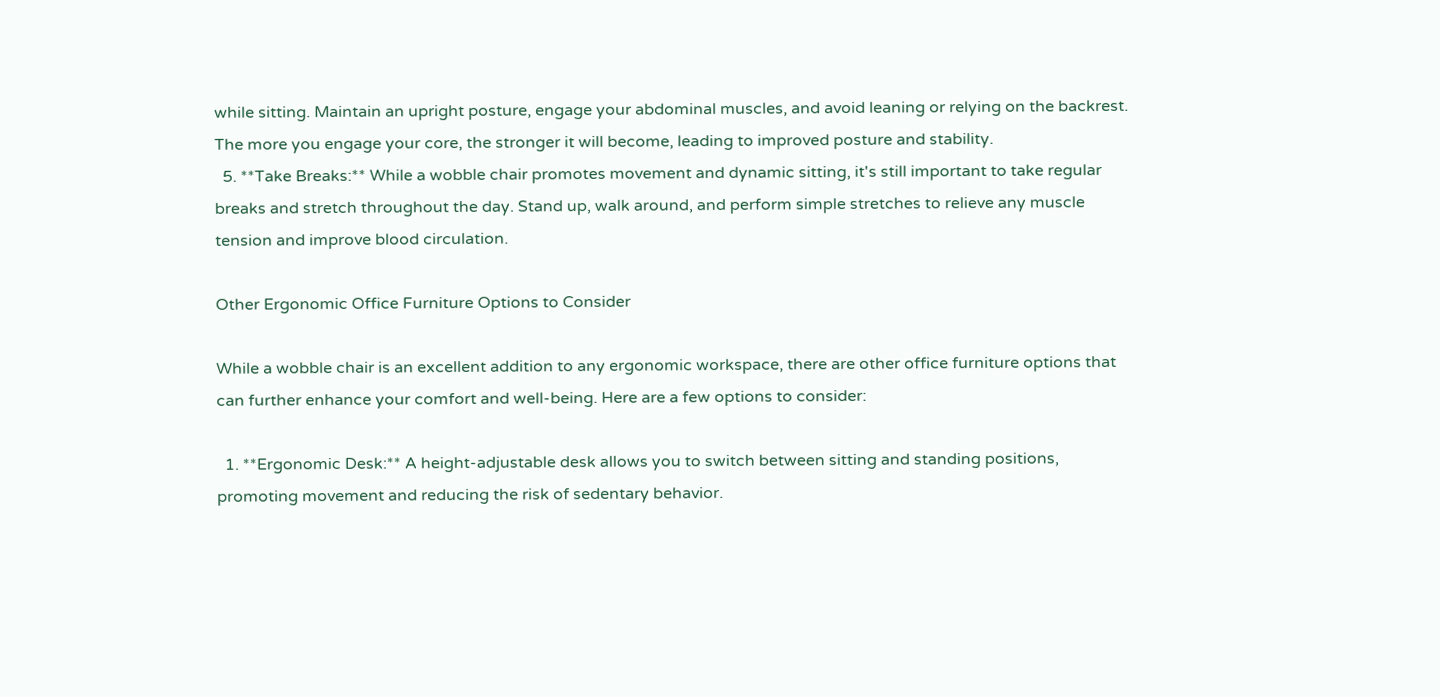while sitting. Maintain an upright posture, engage your abdominal muscles, and avoid leaning or relying on the backrest. The more you engage your core, the stronger it will become, leading to improved posture and stability.
  5. **Take Breaks:** While a wobble chair promotes movement and dynamic sitting, it's still important to take regular breaks and stretch throughout the day. Stand up, walk around, and perform simple stretches to relieve any muscle tension and improve blood circulation.

Other Ergonomic Office Furniture Options to Consider

While a wobble chair is an excellent addition to any ergonomic workspace, there are other office furniture options that can further enhance your comfort and well-being. Here are a few options to consider:

  1. **Ergonomic Desk:** A height-adjustable desk allows you to switch between sitting and standing positions, promoting movement and reducing the risk of sedentary behavior.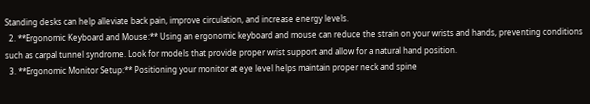Standing desks can help alleviate back pain, improve circulation, and increase energy levels.
  2. **Ergonomic Keyboard and Mouse:** Using an ergonomic keyboard and mouse can reduce the strain on your wrists and hands, preventing conditions such as carpal tunnel syndrome. Look for models that provide proper wrist support and allow for a natural hand position.
  3. **Ergonomic Monitor Setup:** Positioning your monitor at eye level helps maintain proper neck and spine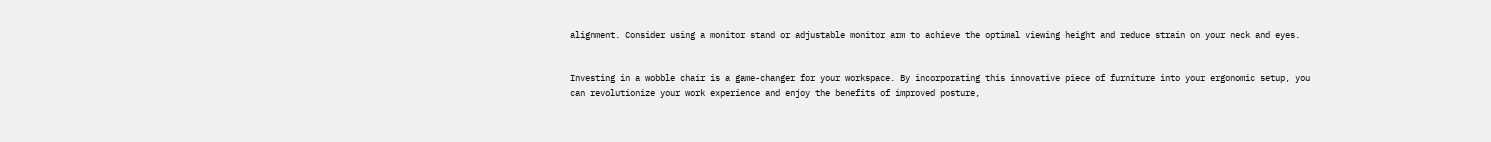alignment. Consider using a monitor stand or adjustable monitor arm to achieve the optimal viewing height and reduce strain on your neck and eyes.


Investing in a wobble chair is a game-changer for your workspace. By incorporating this innovative piece of furniture into your ergonomic setup, you can revolutionize your work experience and enjoy the benefits of improved posture,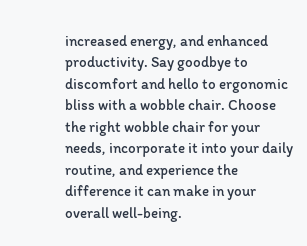increased energy, and enhanced productivity. Say goodbye to discomfort and hello to ergonomic bliss with a wobble chair. Choose the right wobble chair for your needs, incorporate it into your daily routine, and experience the difference it can make in your overall well-being.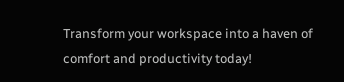Transform your workspace into a haven of comfort and productivity today!